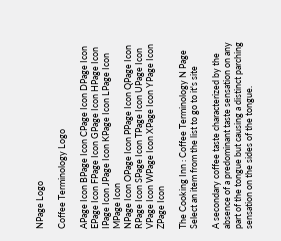NPage Logo

Coffee Terminology Logo

APage Icon BPage Icon CPage Icon DPage Icon EPage Icon FPage Icon GPage Icon HPage Icon IPage Icon JPage Icon KPage Icon LPage Icon MPage Icon
NPage Icon OPage Icon PPage Icon QPage Icon RPage Icon SPage Icon TPage Icon UPage Icon VPage Icon WPage Icon XPage Icon YPage Icon ZPage Icon

The Cooking Inn : Coffee Terminology N Page Select an item from the list to go to it's site

A secondary coffee taste characterized by the absence of a predominant taste sensation on any part of the tongue but causing a distinct parching sensation on the sides of the tongue.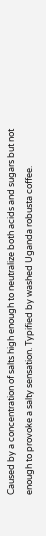Caused by a concentration of salts high enough to neutralize both acids and sugars but not enough to provoke a salty sensation. Typified by washed Uganda robusta coffee.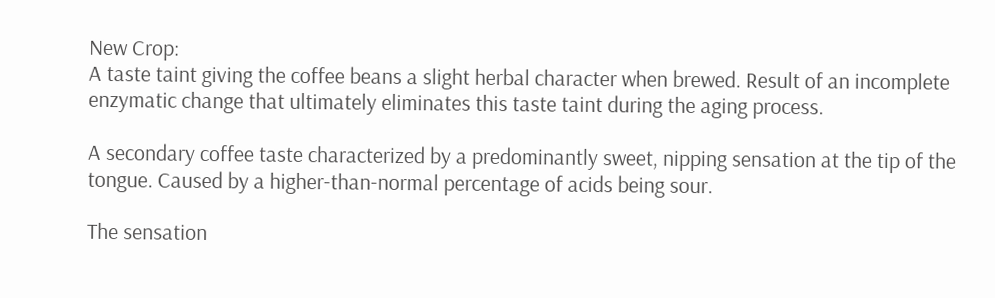New Crop:
A taste taint giving the coffee beans a slight herbal character when brewed. Result of an incomplete enzymatic change that ultimately eliminates this taste taint during the aging process.

A secondary coffee taste characterized by a predominantly sweet, nipping sensation at the tip of the tongue. Caused by a higher-than-normal percentage of acids being sour.

The sensation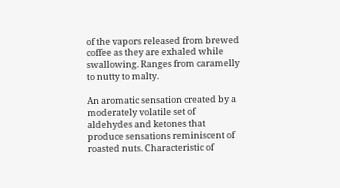of the vapors released from brewed coffee as they are exhaled while swallowing. Ranges from caramelly to nutty to malty.

An aromatic sensation created by a moderately volatile set of aldehydes and ketones that produce sensations reminiscent of roasted nuts. Characteristic of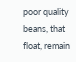poor quality beans, that float, remain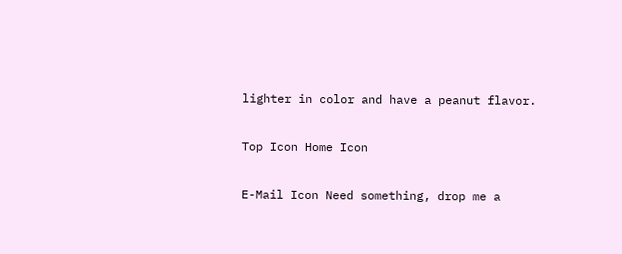lighter in color and have a peanut flavor.

Top Icon Home Icon

E-Mail Icon Need something, drop me a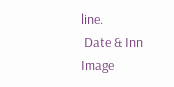line.
 Date & Inn Image